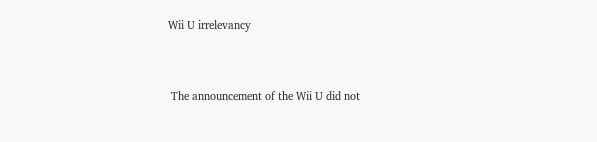Wii U irrelevancy


 The announcement of the Wii U did not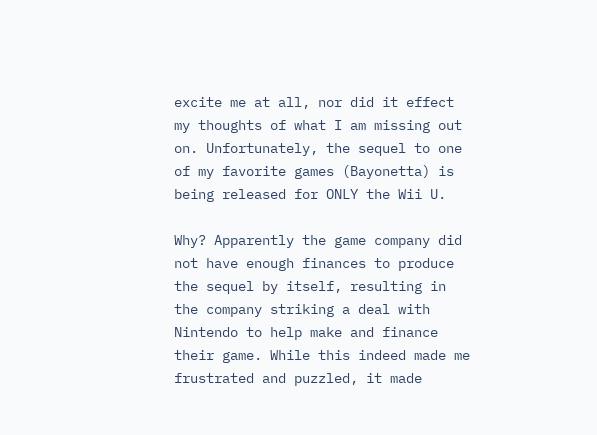excite me at all, nor did it effect my thoughts of what I am missing out on. Unfortunately, the sequel to one of my favorite games (Bayonetta) is being released for ONLY the Wii U.

Why? Apparently the game company did not have enough finances to produce the sequel by itself, resulting in the company striking a deal with Nintendo to help make and finance their game. While this indeed made me frustrated and puzzled, it made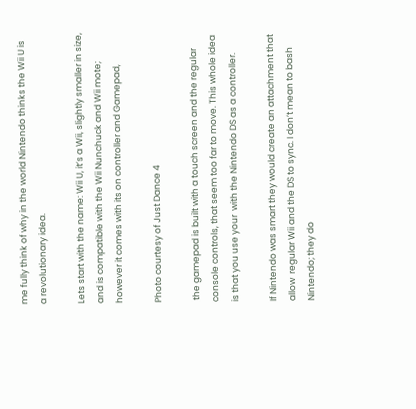me fully think of why in the world Nintendo thinks the Wii U is a revolutionary idea.

Lets start with the name: Wii U, it’s a Wii, slightly smaller in size, and is compatible with the Wii Nunchuck and Wii mote; however it comes with its on controller and Gamepad,

Photo courtesy of Just Dance 4

 the gamepad is built with a touch screen and the regular console controls, that seem too far to move. This whole idea is that you use your  with the Nintendo DS as a controller.

If Nintendo was smart they would create an attachment that allow  regular Wii and the DS to sync. I don’t mean to bash Nintendo; they do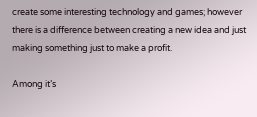create some interesting technology and games; however there is a difference between creating a new idea and just making something just to make a profit.

Among it’s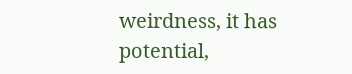weirdness, it has potential,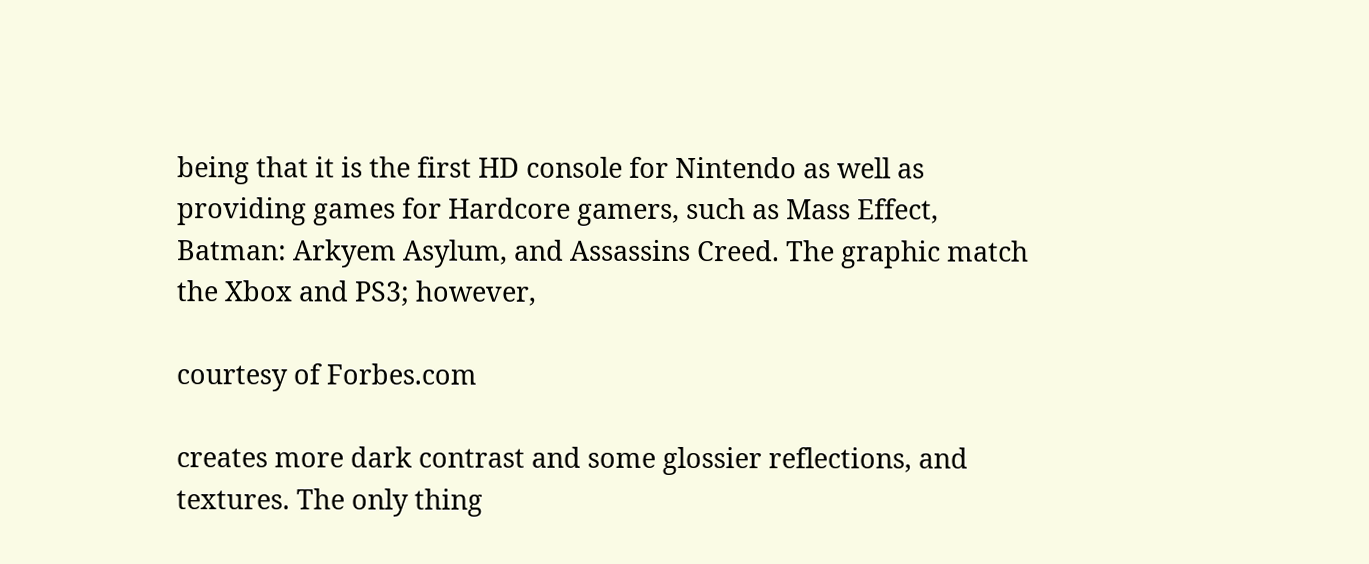being that it is the first HD console for Nintendo as well as providing games for Hardcore gamers, such as Mass Effect, Batman: Arkyem Asylum, and Assassins Creed. The graphic match the Xbox and PS3; however,

courtesy of Forbes.com

creates more dark contrast and some glossier reflections, and textures. The only thing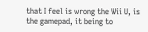that I feel is wrong the Wii U, is the gamepad, it being to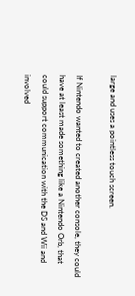large and uses a pointless touch screen.

If Nintendo wanted to created another console, they could have at least made something like a Nintendo Orb, that could support communication with the DS and Wii and involved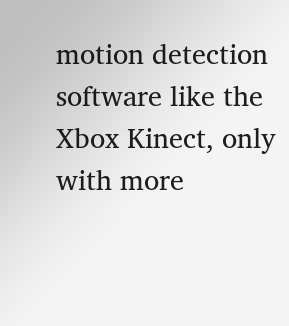motion detection software like the Xbox Kinect, only with more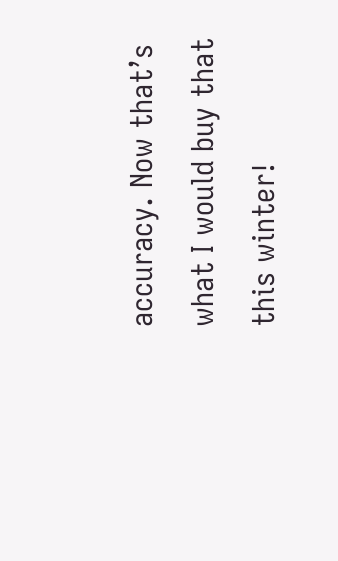accuracy. Now that’s what I would buy that this winter!